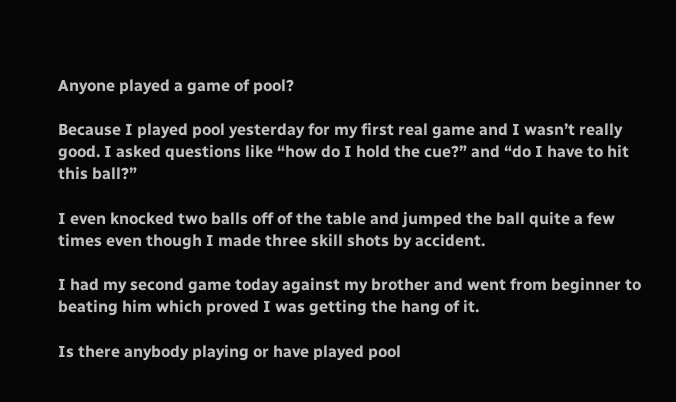Anyone played a game of pool?

Because I played pool yesterday for my first real game and I wasn’t really good. I asked questions like “how do I hold the cue?” and “do I have to hit this ball?”

I even knocked two balls off of the table and jumped the ball quite a few times even though I made three skill shots by accident.

I had my second game today against my brother and went from beginner to beating him which proved I was getting the hang of it.

Is there anybody playing or have played pool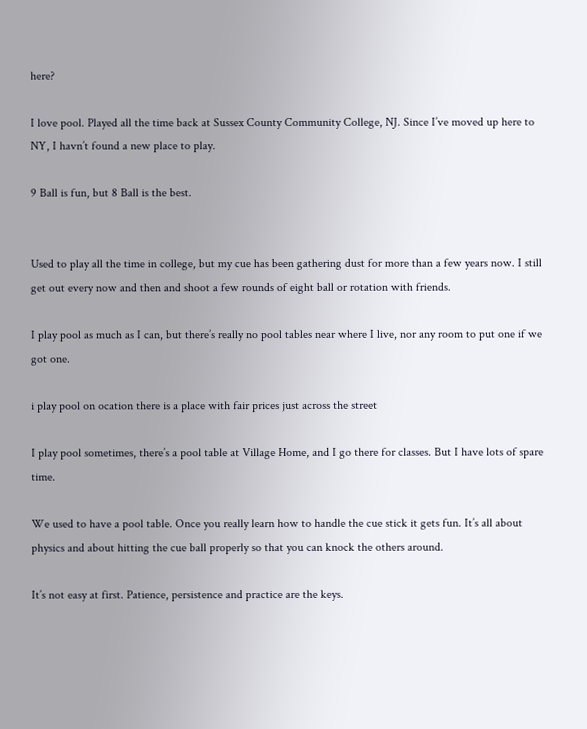here?

I love pool. Played all the time back at Sussex County Community College, NJ. Since I’ve moved up here to NY, I havn’t found a new place to play.

9 Ball is fun, but 8 Ball is the best.


Used to play all the time in college, but my cue has been gathering dust for more than a few years now. I still get out every now and then and shoot a few rounds of eight ball or rotation with friends.

I play pool as much as I can, but there’s really no pool tables near where I live, nor any room to put one if we got one.

i play pool on ocation there is a place with fair prices just across the street

I play pool sometimes, there’s a pool table at Village Home, and I go there for classes. But I have lots of spare time.

We used to have a pool table. Once you really learn how to handle the cue stick it gets fun. It’s all about physics and about hitting the cue ball properly so that you can knock the others around.

It’s not easy at first. Patience, persistence and practice are the keys.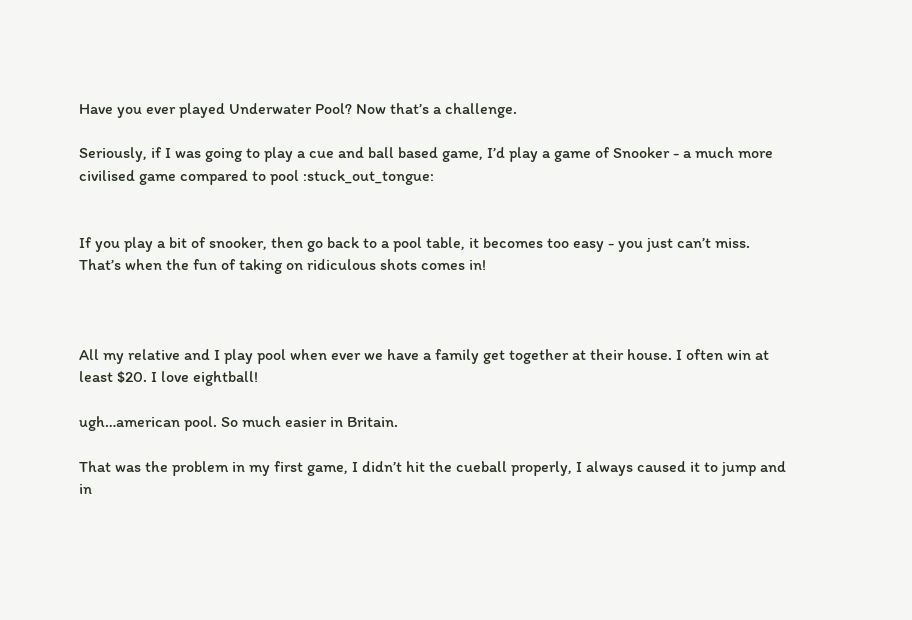Have you ever played Underwater Pool? Now that’s a challenge.

Seriously, if I was going to play a cue and ball based game, I’d play a game of Snooker - a much more civilised game compared to pool :stuck_out_tongue:


If you play a bit of snooker, then go back to a pool table, it becomes too easy - you just can’t miss. That’s when the fun of taking on ridiculous shots comes in!



All my relative and I play pool when ever we have a family get together at their house. I often win at least $20. I love eightball!

ugh…american pool. So much easier in Britain.

That was the problem in my first game, I didn’t hit the cueball properly, I always caused it to jump and in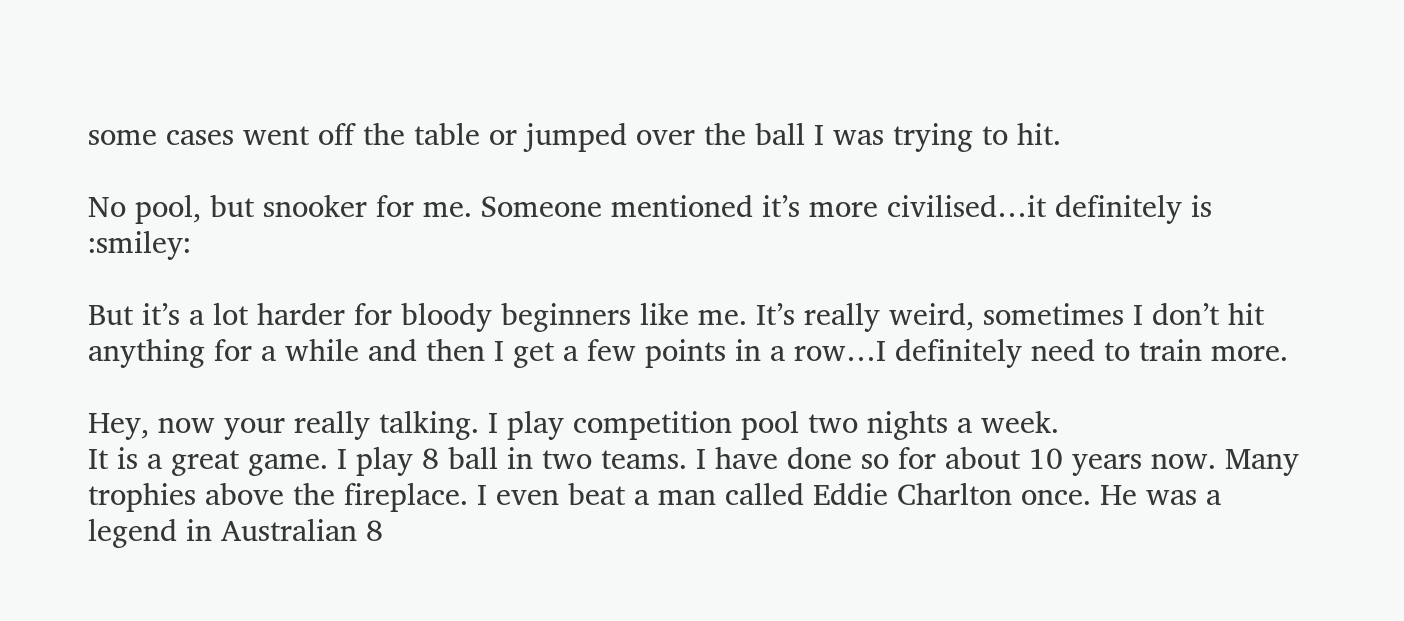some cases went off the table or jumped over the ball I was trying to hit.

No pool, but snooker for me. Someone mentioned it’s more civilised…it definitely is :smiley:

But it’s a lot harder for bloody beginners like me. It’s really weird, sometimes I don’t hit anything for a while and then I get a few points in a row…I definitely need to train more.

Hey, now your really talking. I play competition pool two nights a week.
It is a great game. I play 8 ball in two teams. I have done so for about 10 years now. Many trophies above the fireplace. I even beat a man called Eddie Charlton once. He was a legend in Australian 8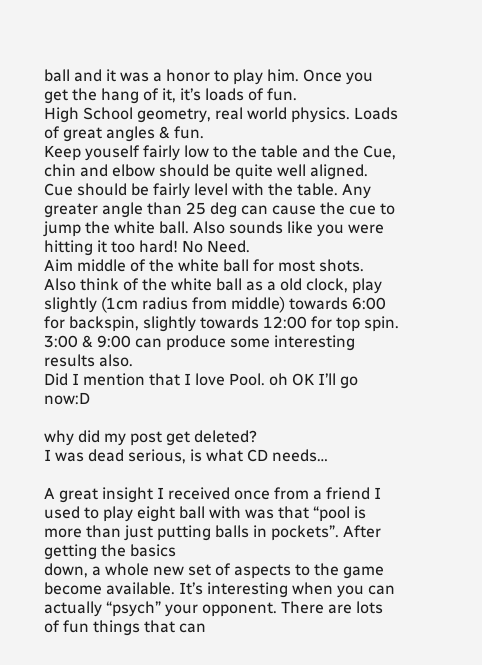ball and it was a honor to play him. Once you get the hang of it, it’s loads of fun.
High School geometry, real world physics. Loads of great angles & fun.
Keep youself fairly low to the table and the Cue, chin and elbow should be quite well aligned. Cue should be fairly level with the table. Any greater angle than 25 deg can cause the cue to jump the white ball. Also sounds like you were hitting it too hard! No Need.
Aim middle of the white ball for most shots.
Also think of the white ball as a old clock, play slightly (1cm radius from middle) towards 6:00 for backspin, slightly towards 12:00 for top spin.
3:00 & 9:00 can produce some interesting results also.
Did I mention that I love Pool. oh OK I’ll go now:D

why did my post get deleted?
I was dead serious, is what CD needs…

A great insight I received once from a friend I used to play eight ball with was that “pool is more than just putting balls in pockets”. After getting the basics
down, a whole new set of aspects to the game become available. It’s interesting when you can actually “psych” your opponent. There are lots of fun things that can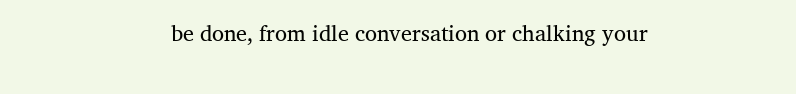be done, from idle conversation or chalking your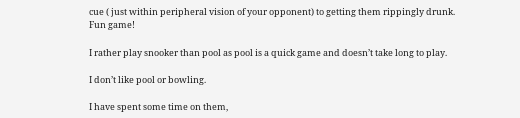cue ( just within peripheral vision of your opponent) to getting them rippingly drunk. Fun game!

I rather play snooker than pool as pool is a quick game and doesn’t take long to play.

I don’t like pool or bowling.

I have spent some time on them,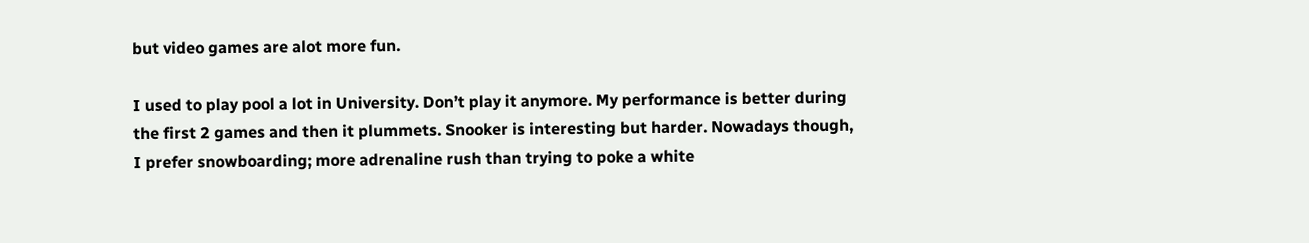but video games are alot more fun.

I used to play pool a lot in University. Don’t play it anymore. My performance is better during the first 2 games and then it plummets. Snooker is interesting but harder. Nowadays though, I prefer snowboarding; more adrenaline rush than trying to poke a white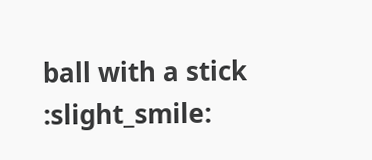ball with a stick :slight_smile: